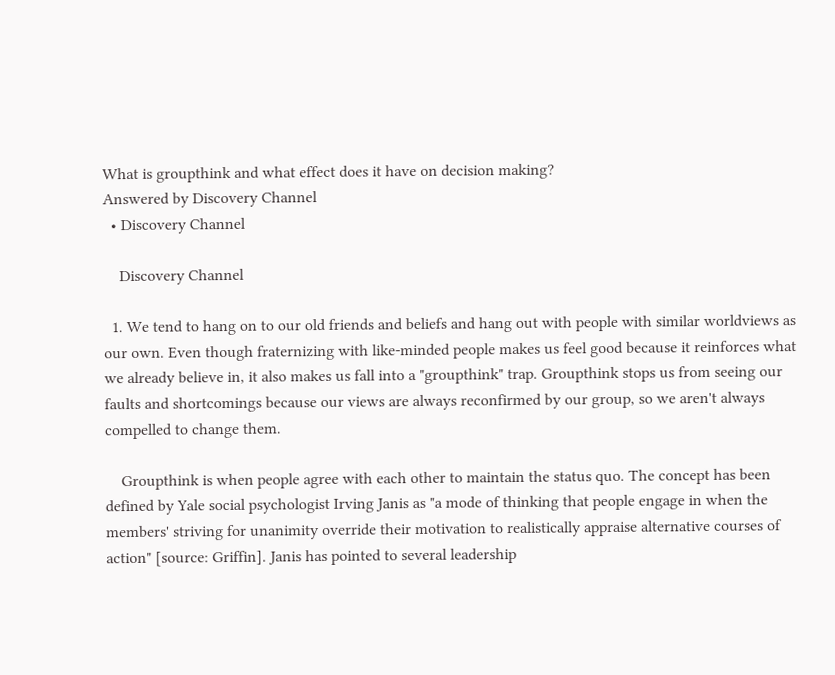What is groupthink and what effect does it have on decision making?
Answered by Discovery Channel
  • Discovery Channel

    Discovery Channel

  1. We tend to hang on to our old friends and beliefs and hang out with people with similar worldviews as our own. Even though fraternizing with like-minded people makes us feel good because it reinforces what we already believe in, it also makes us fall into a "groupthink" trap. Groupthink stops us from seeing our faults and shortcomings because our views are always reconfirmed by our group, so we aren't always compelled to change them.

    Groupthink is when people agree with each other to maintain the status quo. The concept has been defined by Yale social psychologist Irving Janis as "a mode of thinking that people engage in when the members' striving for unanimity override their motivation to realistically appraise alternative courses of action" [source: Griffin]. Janis has pointed to several leadership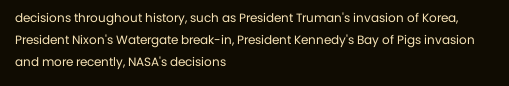decisions throughout history, such as President Truman's invasion of Korea, President Nixon's Watergate break-in, President Kennedy's Bay of Pigs invasion and more recently, NASA's decisions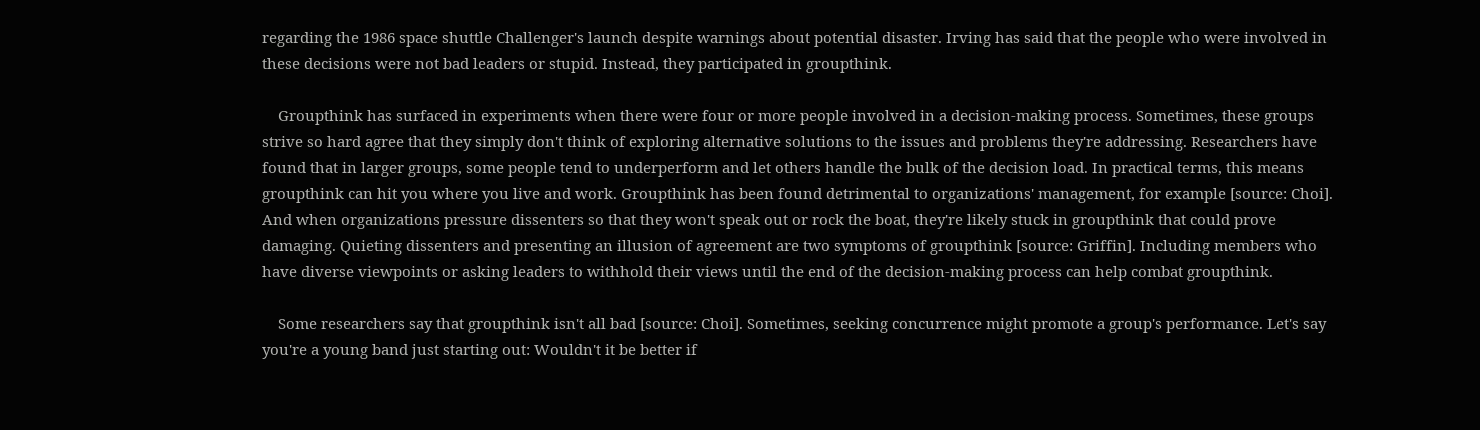regarding the 1986 space shuttle Challenger's launch despite warnings about potential disaster. Irving has said that the people who were involved in these decisions were not bad leaders or stupid. Instead, they participated in groupthink.

    Groupthink has surfaced in experiments when there were four or more people involved in a decision-making process. Sometimes, these groups strive so hard agree that they simply don't think of exploring alternative solutions to the issues and problems they're addressing. Researchers have found that in larger groups, some people tend to underperform and let others handle the bulk of the decision load. In practical terms, this means groupthink can hit you where you live and work. Groupthink has been found detrimental to organizations' management, for example [source: Choi]. And when organizations pressure dissenters so that they won't speak out or rock the boat, they're likely stuck in groupthink that could prove damaging. Quieting dissenters and presenting an illusion of agreement are two symptoms of groupthink [source: Griffin]. Including members who have diverse viewpoints or asking leaders to withhold their views until the end of the decision-making process can help combat groupthink.

    Some researchers say that groupthink isn't all bad [source: Choi]. Sometimes, seeking concurrence might promote a group's performance. Let's say you're a young band just starting out: Wouldn't it be better if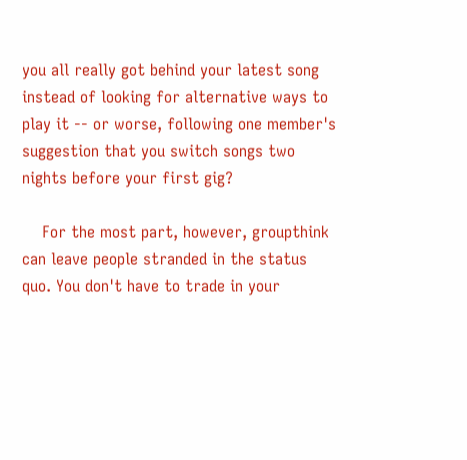you all really got behind your latest song instead of looking for alternative ways to play it -- or worse, following one member's suggestion that you switch songs two nights before your first gig?

    For the most part, however, groupthink can leave people stranded in the status quo. You don't have to trade in your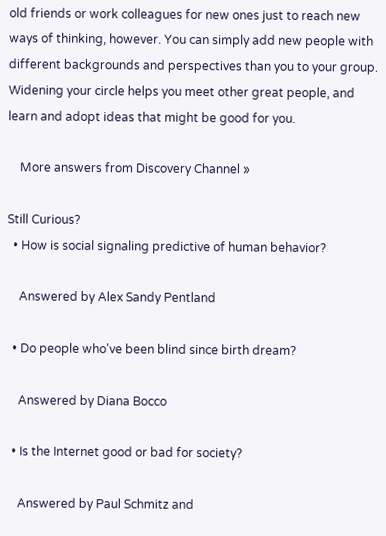old friends or work colleagues for new ones just to reach new ways of thinking, however. You can simply add new people with different backgrounds and perspectives than you to your group. Widening your circle helps you meet other great people, and learn and adopt ideas that might be good for you.

    More answers from Discovery Channel »

Still Curious?
  • How is social signaling predictive of human behavior?

    Answered by Alex Sandy Pentland

  • Do people who've been blind since birth dream?

    Answered by Diana Bocco

  • Is the Internet good or bad for society?

    Answered by Paul Schmitz and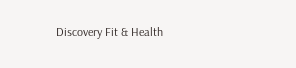Discovery Fit & Health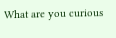What are you curious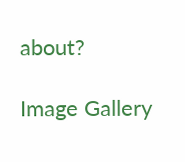about?

Image Gallery